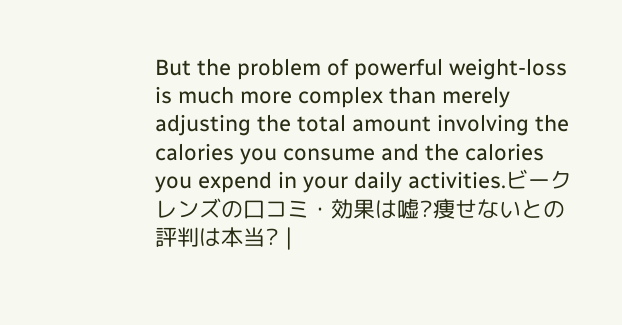But the problem of powerful weight-loss is much more complex than merely adjusting the total amount involving the calories you consume and the calories you expend in your daily activities.ビークレンズの口コミ・効果は嘘?痩せないとの評判は本当? |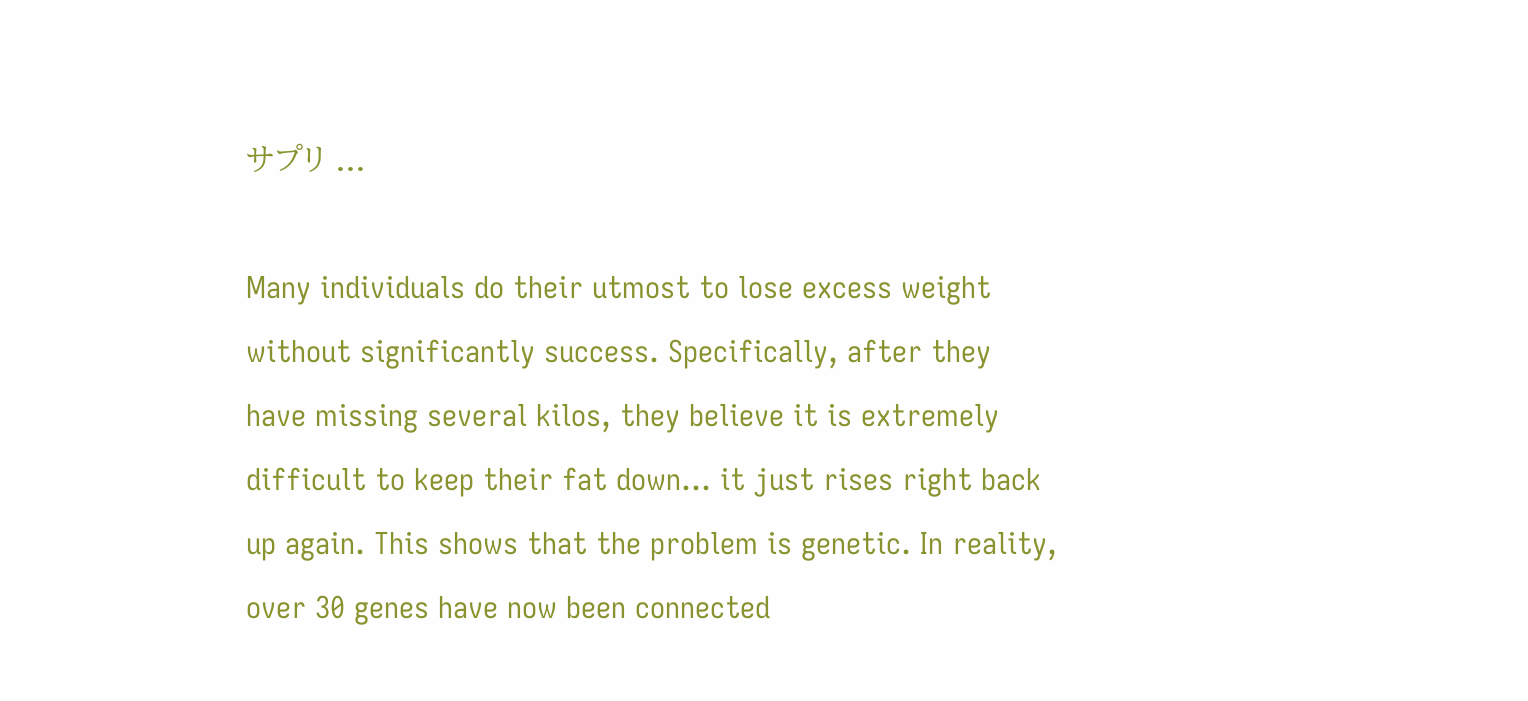サプリ ...

Many individuals do their utmost to lose excess weight without significantly success. Specifically, after they have missing several kilos, they believe it is extremely difficult to keep their fat down… it just rises right back up again. This shows that the problem is genetic. In reality, over 30 genes have now been connected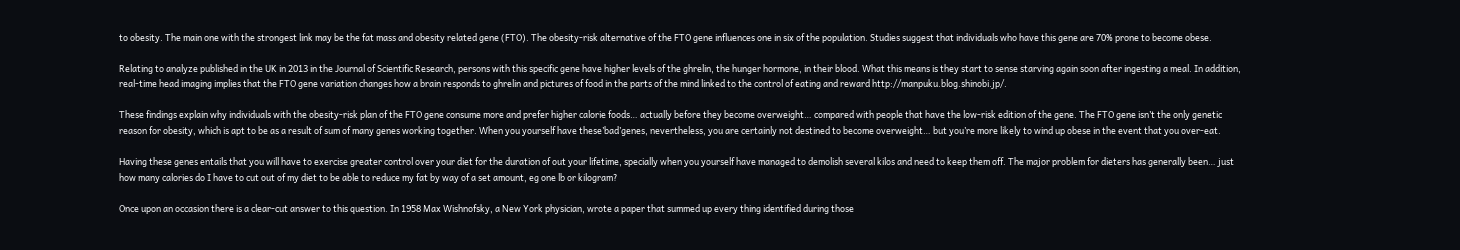to obesity. The main one with the strongest link may be the fat mass and obesity related gene (FTO). The obesity-risk alternative of the FTO gene influences one in six of the population. Studies suggest that individuals who have this gene are 70% prone to become obese.

Relating to analyze published in the UK in 2013 in the Journal of Scientific Research, persons with this specific gene have higher levels of the ghrelin, the hunger hormone, in their blood. What this means is they start to sense starving again soon after ingesting a meal. In addition, real-time head imaging implies that the FTO gene variation changes how a brain responds to ghrelin and pictures of food in the parts of the mind linked to the control of eating and reward http://manpuku.blog.shinobi.jp/.

These findings explain why individuals with the obesity-risk plan of the FTO gene consume more and prefer higher calorie foods… actually before they become overweight… compared with people that have the low-risk edition of the gene. The FTO gene isn’t the only genetic reason for obesity, which is apt to be as a result of sum of many genes working together. When you yourself have these’bad’genes, nevertheless, you are certainly not destined to become overweight… but you’re more likely to wind up obese in the event that you over-eat.

Having these genes entails that you will have to exercise greater control over your diet for the duration of out your lifetime, specially when you yourself have managed to demolish several kilos and need to keep them off. The major problem for dieters has generally been… just how many calories do I have to cut out of my diet to be able to reduce my fat by way of a set amount, eg one lb or kilogram?

Once upon an occasion there is a clear-cut answer to this question. In 1958 Max Wishnofsky, a New York physician, wrote a paper that summed up every thing identified during those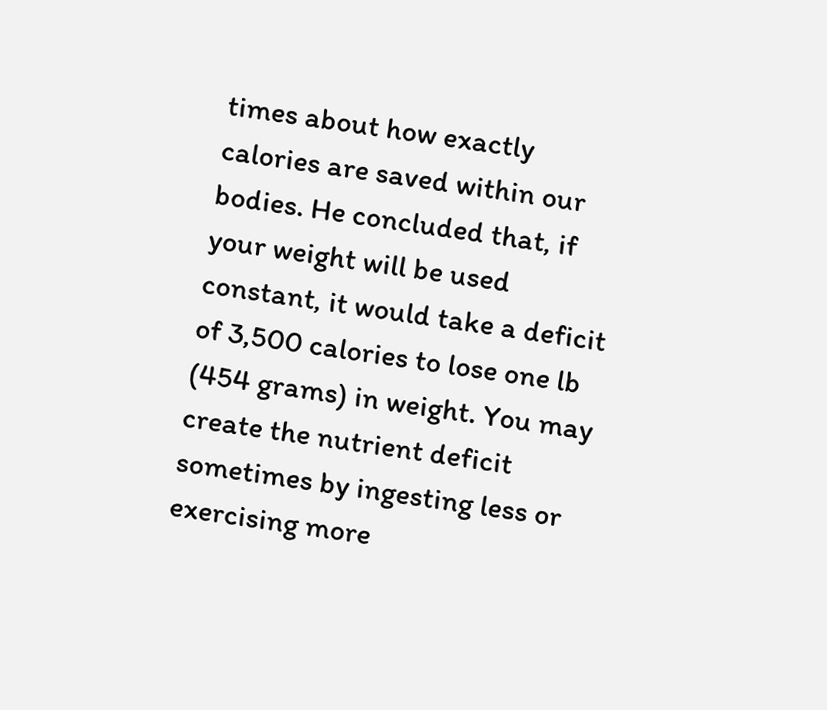times about how exactly calories are saved within our bodies. He concluded that, if your weight will be used constant, it would take a deficit of 3,500 calories to lose one lb (454 grams) in weight. You may create the nutrient deficit sometimes by ingesting less or exercising more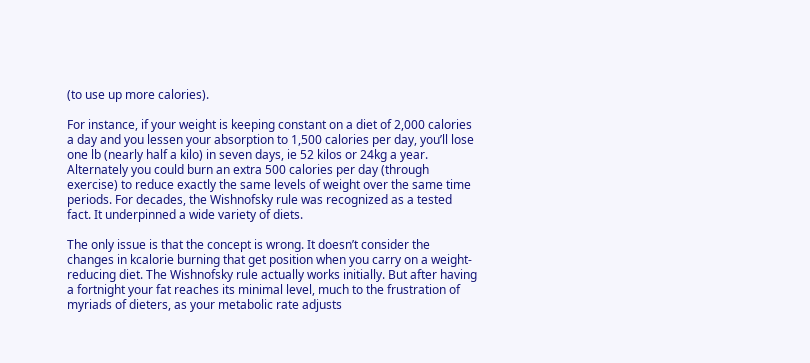(to use up more calories).

For instance, if your weight is keeping constant on a diet of 2,000 calories a day and you lessen your absorption to 1,500 calories per day, you’ll lose one lb (nearly half a kilo) in seven days, ie 52 kilos or 24kg a year. Alternately you could burn an extra 500 calories per day (through exercise) to reduce exactly the same levels of weight over the same time periods. For decades, the Wishnofsky rule was recognized as a tested fact. It underpinned a wide variety of diets.

The only issue is that the concept is wrong. It doesn’t consider the changes in kcalorie burning that get position when you carry on a weight-reducing diet. The Wishnofsky rule actually works initially. But after having a fortnight your fat reaches its minimal level, much to the frustration of myriads of dieters, as your metabolic rate adjusts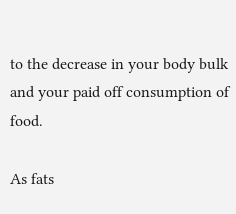to the decrease in your body bulk and your paid off consumption of food.

As fats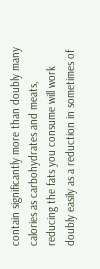contain significantly more than doubly many calories as carbohydrates and meats, reducing the fats you consume will work doubly easily as a reduction in sometimes of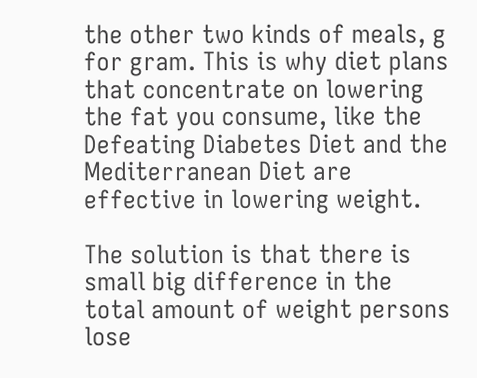the other two kinds of meals, g for gram. This is why diet plans that concentrate on lowering the fat you consume, like the Defeating Diabetes Diet and the Mediterranean Diet are effective in lowering weight.

The solution is that there is small big difference in the total amount of weight persons lose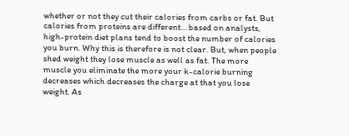whether or not they cut their calories from carbs or fat. But calories from proteins are different… based on analysts, high-protein diet plans tend to boost the number of calories you burn. Why this is therefore is not clear. But, when people shed weight they lose muscle as well as fat. The more muscle you eliminate the more your k-calorie burning decreases which decreases the charge at that you lose weight. As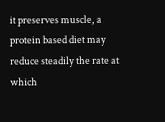it preserves muscle, a protein based diet may reduce steadily the rate at which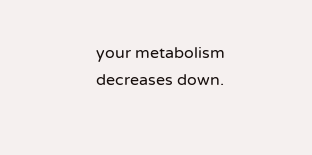your metabolism decreases down.